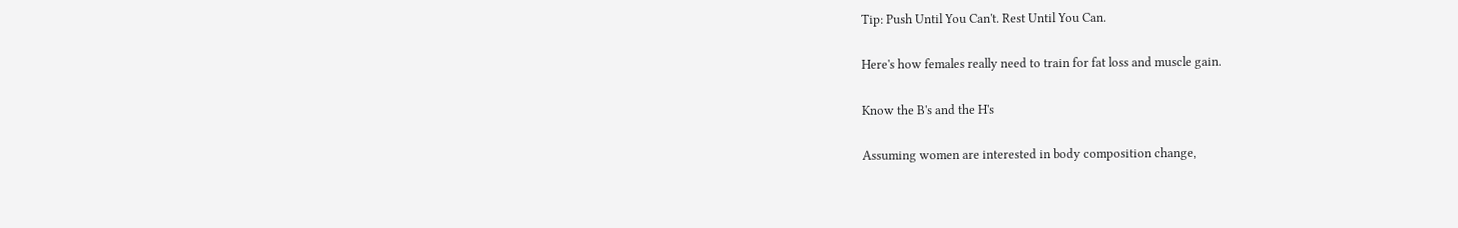Tip: Push Until You Can't. Rest Until You Can.

Here's how females really need to train for fat loss and muscle gain.

Know the B's and the H's

Assuming women are interested in body composition change,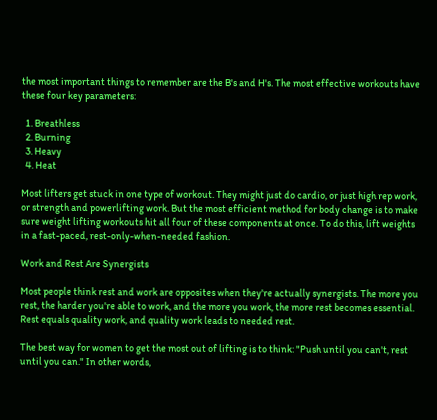the most important things to remember are the B's and H's. The most effective workouts have these four key parameters:

  1. Breathless
  2. Burning
  3. Heavy
  4. Heat

Most lifters get stuck in one type of workout. They might just do cardio, or just high rep work, or strength and powerlifting work. But the most efficient method for body change is to make sure weight lifting workouts hit all four of these components at once. To do this, lift weights in a fast-paced, rest-only-when-needed fashion.

Work and Rest Are Synergists

Most people think rest and work are opposites when they're actually synergists. The more you rest, the harder you're able to work, and the more you work, the more rest becomes essential. Rest equals quality work, and quality work leads to needed rest.

The best way for women to get the most out of lifting is to think: "Push until you can't, rest until you can." In other words,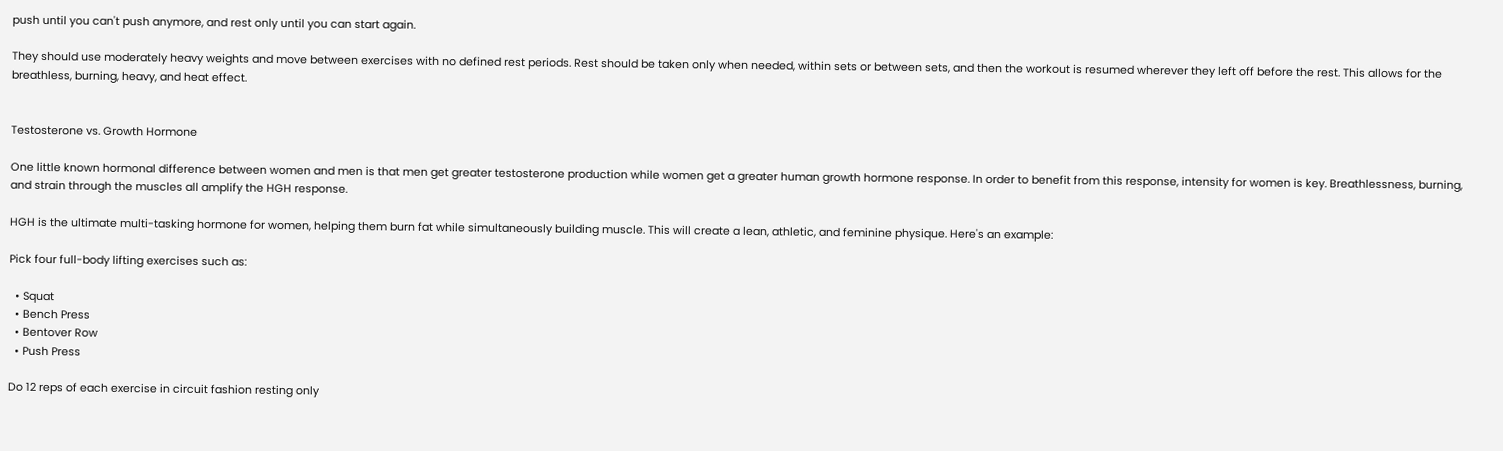push until you can't push anymore, and rest only until you can start again.

They should use moderately heavy weights and move between exercises with no defined rest periods. Rest should be taken only when needed, within sets or between sets, and then the workout is resumed wherever they left off before the rest. This allows for the breathless, burning, heavy, and heat effect.


Testosterone vs. Growth Hormone

One little known hormonal difference between women and men is that men get greater testosterone production while women get a greater human growth hormone response. In order to benefit from this response, intensity for women is key. Breathlessness, burning, and strain through the muscles all amplify the HGH response.

HGH is the ultimate multi-tasking hormone for women, helping them burn fat while simultaneously building muscle. This will create a lean, athletic, and feminine physique. Here's an example:

Pick four full-body lifting exercises such as:

  • Squat
  • Bench Press
  • Bentover Row
  • Push Press

Do 12 reps of each exercise in circuit fashion resting only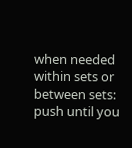when needed within sets or between sets: push until you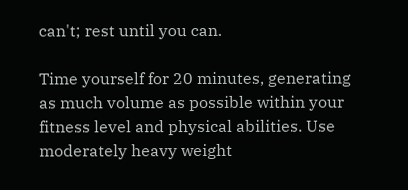can't; rest until you can.

Time yourself for 20 minutes, generating as much volume as possible within your fitness level and physical abilities. Use moderately heavy weight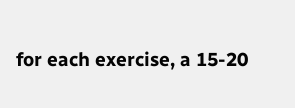for each exercise, a 15-20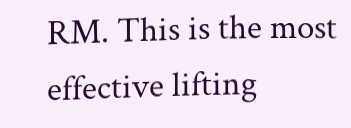RM. This is the most effective lifting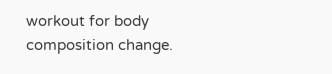workout for body composition change.